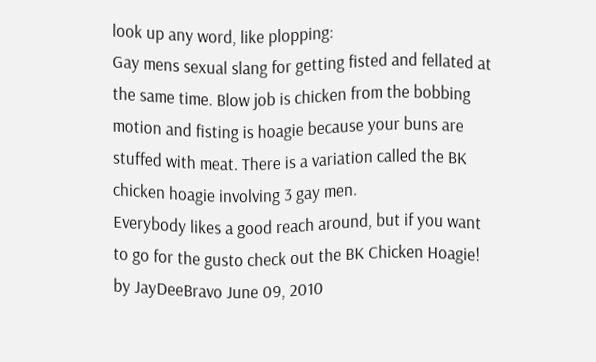look up any word, like plopping:
Gay mens sexual slang for getting fisted and fellated at the same time. Blow job is chicken from the bobbing motion and fisting is hoagie because your buns are stuffed with meat. There is a variation called the BK chicken hoagie involving 3 gay men.
Everybody likes a good reach around, but if you want to go for the gusto check out the BK Chicken Hoagie!
by JayDeeBravo June 09, 2010